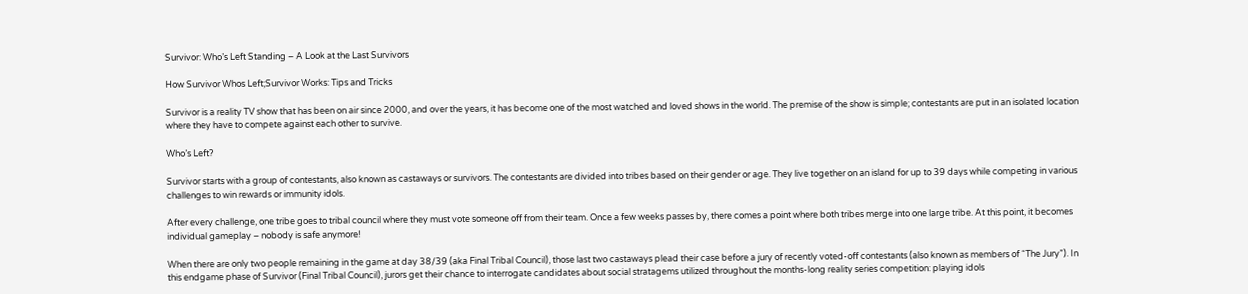Survivor: Who’s Left Standing – A Look at the Last Survivors

How Survivor Whos Left;Survivor Works: Tips and Tricks

Survivor is a reality TV show that has been on air since 2000, and over the years, it has become one of the most watched and loved shows in the world. The premise of the show is simple; contestants are put in an isolated location where they have to compete against each other to survive.

Who’s Left?

Survivor starts with a group of contestants, also known as castaways or survivors. The contestants are divided into tribes based on their gender or age. They live together on an island for up to 39 days while competing in various challenges to win rewards or immunity idols.

After every challenge, one tribe goes to tribal council where they must vote someone off from their team. Once a few weeks passes by, there comes a point where both tribes merge into one large tribe. At this point, it becomes individual gameplay – nobody is safe anymore!

When there are only two people remaining in the game at day 38/39 (aka Final Tribal Council), those last two castaways plead their case before a jury of recently voted-off contestants (also known as members of “The Jury”). In this endgame phase of Survivor (Final Tribal Council), jurors get their chance to interrogate candidates about social stratagems utilized throughout the months-long reality series competition: playing idols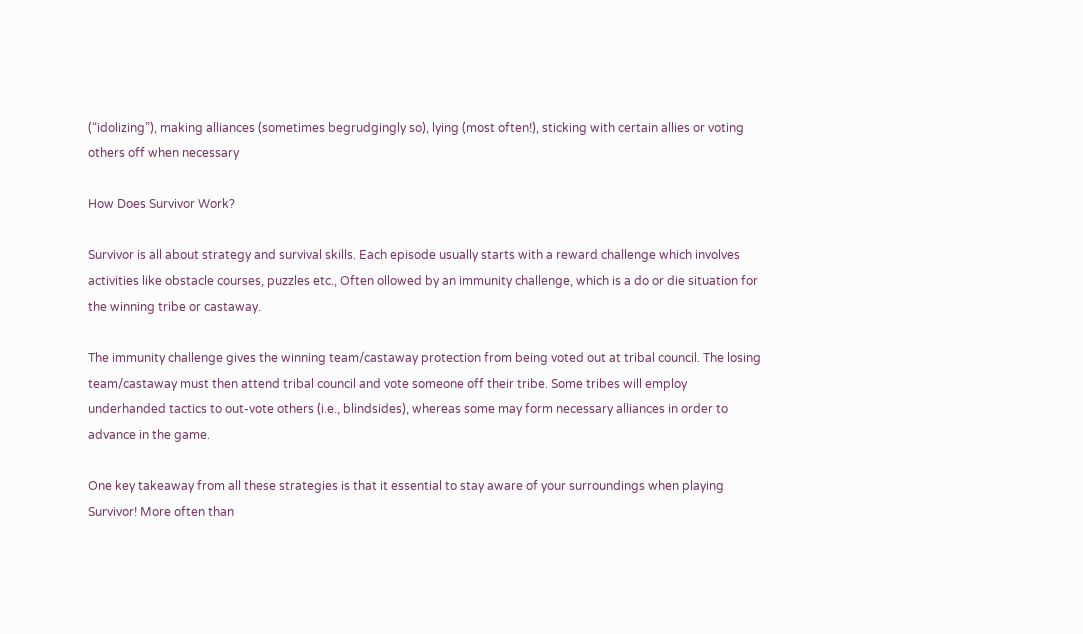(“idolizing”), making alliances (sometimes begrudgingly so), lying (most often!), sticking with certain allies or voting others off when necessary

How Does Survivor Work?

Survivor is all about strategy and survival skills. Each episode usually starts with a reward challenge which involves activities like obstacle courses, puzzles etc., Often ollowed by an immunity challenge, which is a do or die situation for the winning tribe or castaway.

The immunity challenge gives the winning team/castaway protection from being voted out at tribal council. The losing team/castaway must then attend tribal council and vote someone off their tribe. Some tribes will employ underhanded tactics to out-vote others (i.e., blindsides), whereas some may form necessary alliances in order to advance in the game.

One key takeaway from all these strategies is that it essential to stay aware of your surroundings when playing Survivor! More often than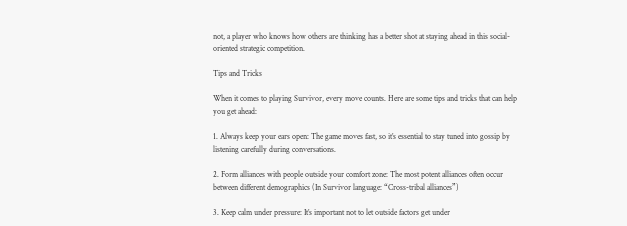not, a player who knows how others are thinking has a better shot at staying ahead in this social-oriented strategic competition.

Tips and Tricks

When it comes to playing Survivor, every move counts. Here are some tips and tricks that can help you get ahead:

1. Always keep your ears open: The game moves fast, so it’s essential to stay tuned into gossip by listening carefully during conversations.

2. Form alliances with people outside your comfort zone: The most potent alliances often occur between different demographics (In Survivor language: “Cross-tribal alliances”)

3. Keep calm under pressure: It’s important not to let outside factors get under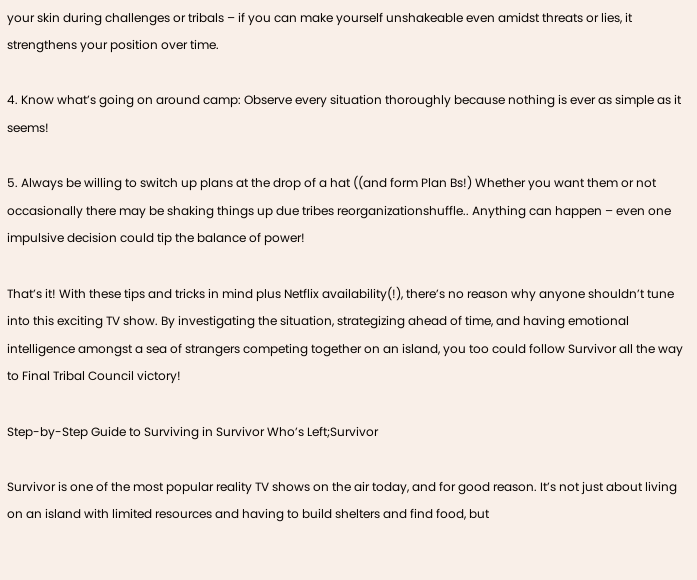your skin during challenges or tribals – if you can make yourself unshakeable even amidst threats or lies, it strengthens your position over time.

4. Know what’s going on around camp: Observe every situation thoroughly because nothing is ever as simple as it seems!

5. Always be willing to switch up plans at the drop of a hat ((and form Plan Bs!) Whether you want them or not occasionally there may be shaking things up due tribes reorganizationshuffle.. Anything can happen – even one impulsive decision could tip the balance of power!

That’s it! With these tips and tricks in mind plus Netflix availability(!), there’s no reason why anyone shouldn’t tune into this exciting TV show. By investigating the situation, strategizing ahead of time, and having emotional intelligence amongst a sea of strangers competing together on an island, you too could follow Survivor all the way to Final Tribal Council victory!

Step-by-Step Guide to Surviving in Survivor Who’s Left;Survivor

Survivor is one of the most popular reality TV shows on the air today, and for good reason. It’s not just about living on an island with limited resources and having to build shelters and find food, but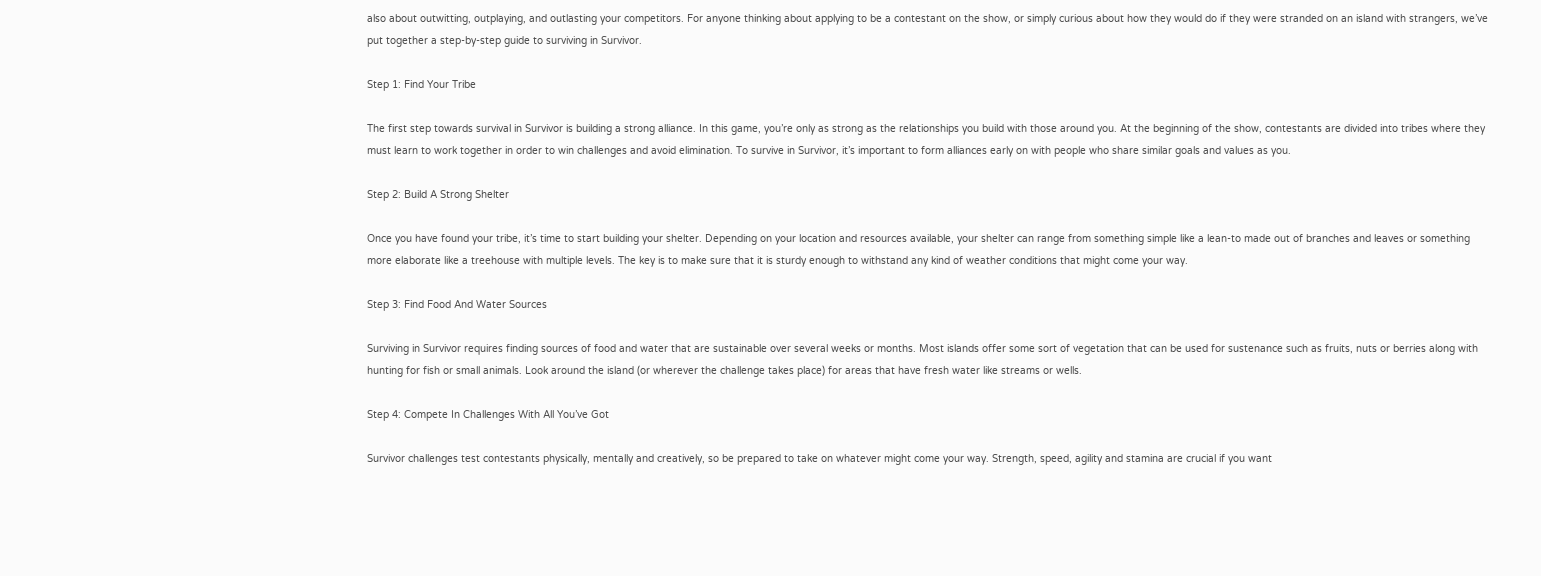also about outwitting, outplaying, and outlasting your competitors. For anyone thinking about applying to be a contestant on the show, or simply curious about how they would do if they were stranded on an island with strangers, we’ve put together a step-by-step guide to surviving in Survivor.

Step 1: Find Your Tribe

The first step towards survival in Survivor is building a strong alliance. In this game, you’re only as strong as the relationships you build with those around you. At the beginning of the show, contestants are divided into tribes where they must learn to work together in order to win challenges and avoid elimination. To survive in Survivor, it’s important to form alliances early on with people who share similar goals and values as you.

Step 2: Build A Strong Shelter

Once you have found your tribe, it’s time to start building your shelter. Depending on your location and resources available, your shelter can range from something simple like a lean-to made out of branches and leaves or something more elaborate like a treehouse with multiple levels. The key is to make sure that it is sturdy enough to withstand any kind of weather conditions that might come your way.

Step 3: Find Food And Water Sources

Surviving in Survivor requires finding sources of food and water that are sustainable over several weeks or months. Most islands offer some sort of vegetation that can be used for sustenance such as fruits, nuts or berries along with hunting for fish or small animals. Look around the island (or wherever the challenge takes place) for areas that have fresh water like streams or wells.

Step 4: Compete In Challenges With All You’ve Got

Survivor challenges test contestants physically, mentally and creatively, so be prepared to take on whatever might come your way. Strength, speed, agility and stamina are crucial if you want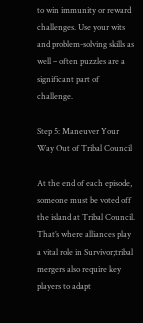to win immunity or reward challenges. Use your wits and problem-solving skills as well – often puzzles are a significant part of challenge.

Step 5: Maneuver Your Way Out of Tribal Council

At the end of each episode, someone must be voted off the island at Tribal Council. That’s where alliances play a vital role in Survivor;tribal mergers also require key players to adapt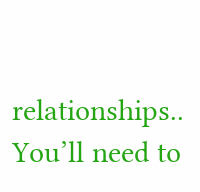relationships.. You’ll need to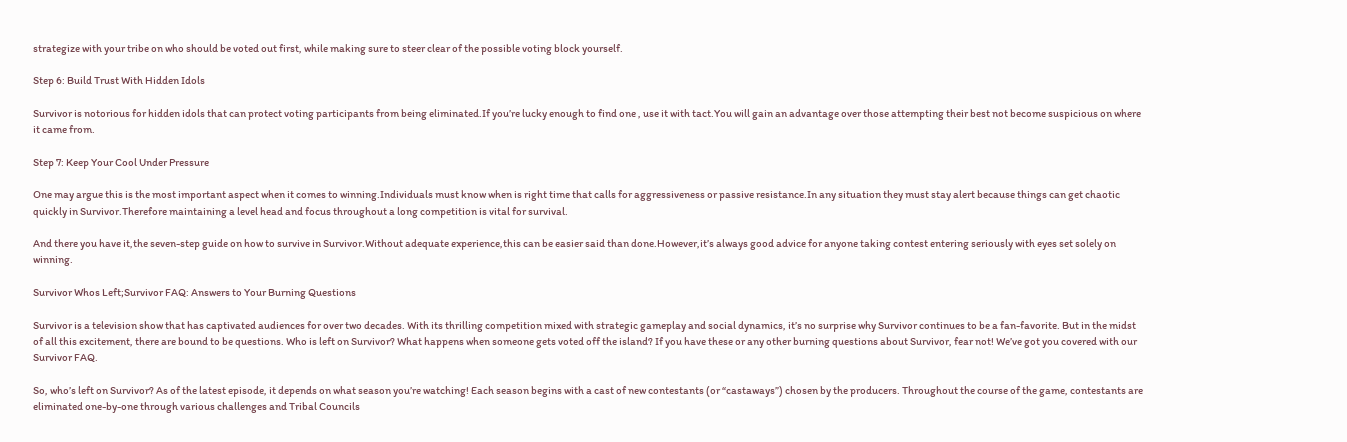strategize with your tribe on who should be voted out first, while making sure to steer clear of the possible voting block yourself.

Step 6: Build Trust With Hidden Idols

Survivor is notorious for hidden idols that can protect voting participants from being eliminated.If you’re lucky enough to find one , use it with tact.You will gain an advantage over those attempting their best not become suspicious on where it came from.

Step 7: Keep Your Cool Under Pressure

One may argue this is the most important aspect when it comes to winning.Individuals must know when is right time that calls for aggressiveness or passive resistance.In any situation they must stay alert because things can get chaotic quickly in Survivor.Therefore maintaining a level head and focus throughout a long competition is vital for survival.

And there you have it,the seven-step guide on how to survive in Survivor.Without adequate experience,this can be easier said than done.However,it’s always good advice for anyone taking contest entering seriously with eyes set solely on winning.

Survivor Whos Left;Survivor FAQ: Answers to Your Burning Questions

Survivor is a television show that has captivated audiences for over two decades. With its thrilling competition mixed with strategic gameplay and social dynamics, it’s no surprise why Survivor continues to be a fan-favorite. But in the midst of all this excitement, there are bound to be questions. Who is left on Survivor? What happens when someone gets voted off the island? If you have these or any other burning questions about Survivor, fear not! We’ve got you covered with our Survivor FAQ.

So, who’s left on Survivor? As of the latest episode, it depends on what season you’re watching! Each season begins with a cast of new contestants (or “castaways”) chosen by the producers. Throughout the course of the game, contestants are eliminated one-by-one through various challenges and Tribal Councils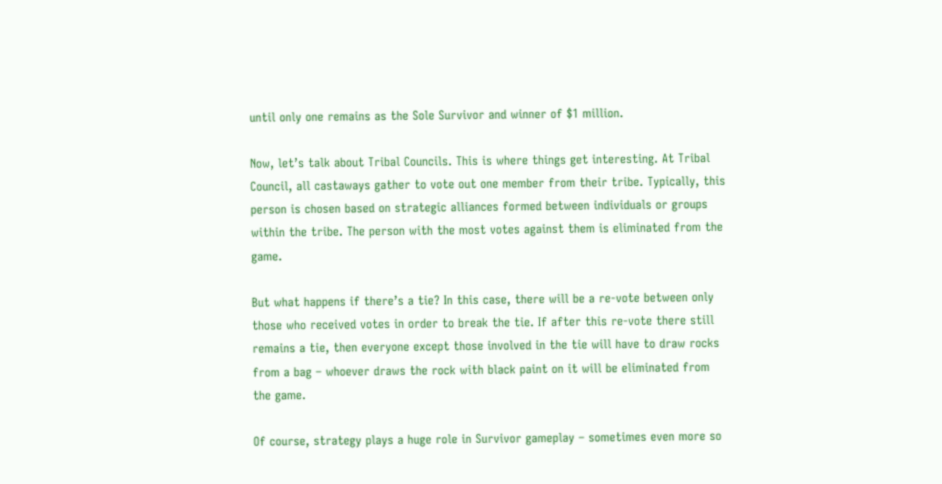until only one remains as the Sole Survivor and winner of $1 million.

Now, let’s talk about Tribal Councils. This is where things get interesting. At Tribal Council, all castaways gather to vote out one member from their tribe. Typically, this person is chosen based on strategic alliances formed between individuals or groups within the tribe. The person with the most votes against them is eliminated from the game.

But what happens if there’s a tie? In this case, there will be a re-vote between only those who received votes in order to break the tie. If after this re-vote there still remains a tie, then everyone except those involved in the tie will have to draw rocks from a bag – whoever draws the rock with black paint on it will be eliminated from the game.

Of course, strategy plays a huge role in Survivor gameplay – sometimes even more so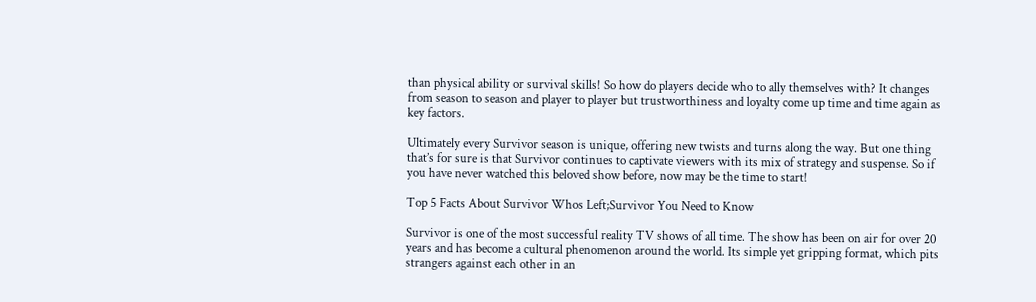than physical ability or survival skills! So how do players decide who to ally themselves with? It changes from season to season and player to player but trustworthiness and loyalty come up time and time again as key factors.

Ultimately every Survivor season is unique, offering new twists and turns along the way. But one thing that’s for sure is that Survivor continues to captivate viewers with its mix of strategy and suspense. So if you have never watched this beloved show before, now may be the time to start!

Top 5 Facts About Survivor Whos Left;Survivor You Need to Know

Survivor is one of the most successful reality TV shows of all time. The show has been on air for over 20 years and has become a cultural phenomenon around the world. Its simple yet gripping format, which pits strangers against each other in an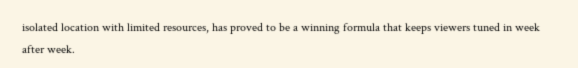isolated location with limited resources, has proved to be a winning formula that keeps viewers tuned in week after week.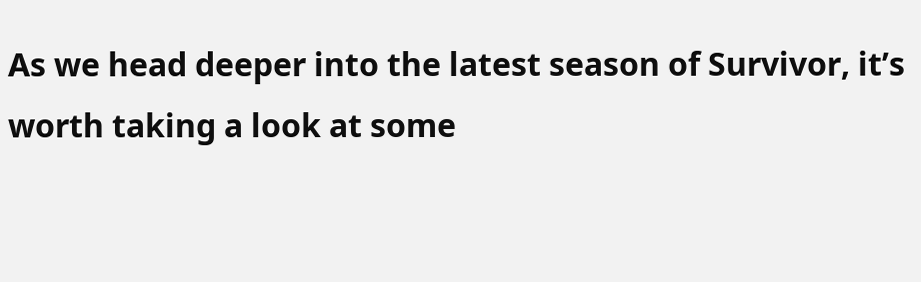As we head deeper into the latest season of Survivor, it’s worth taking a look at some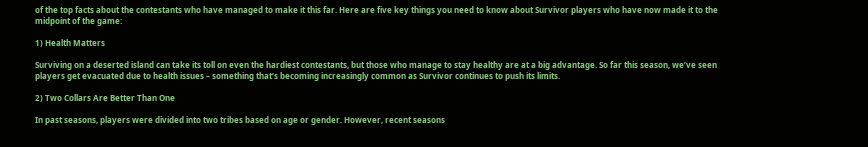of the top facts about the contestants who have managed to make it this far. Here are five key things you need to know about Survivor players who have now made it to the midpoint of the game:

1) Health Matters

Surviving on a deserted island can take its toll on even the hardiest contestants, but those who manage to stay healthy are at a big advantage. So far this season, we’ve seen players get evacuated due to health issues – something that’s becoming increasingly common as Survivor continues to push its limits.

2) Two Collars Are Better Than One

In past seasons, players were divided into two tribes based on age or gender. However, recent seasons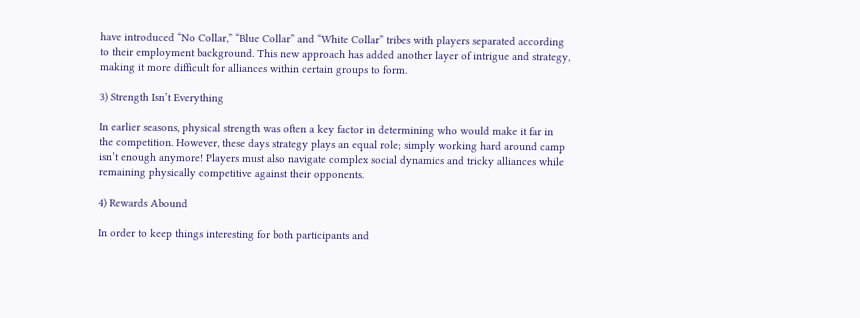have introduced “No Collar,” “Blue Collar” and “White Collar” tribes with players separated according to their employment background. This new approach has added another layer of intrigue and strategy, making it more difficult for alliances within certain groups to form.

3) Strength Isn’t Everything

In earlier seasons, physical strength was often a key factor in determining who would make it far in the competition. However, these days strategy plays an equal role; simply working hard around camp isn’t enough anymore! Players must also navigate complex social dynamics and tricky alliances while remaining physically competitive against their opponents.

4) Rewards Abound

In order to keep things interesting for both participants and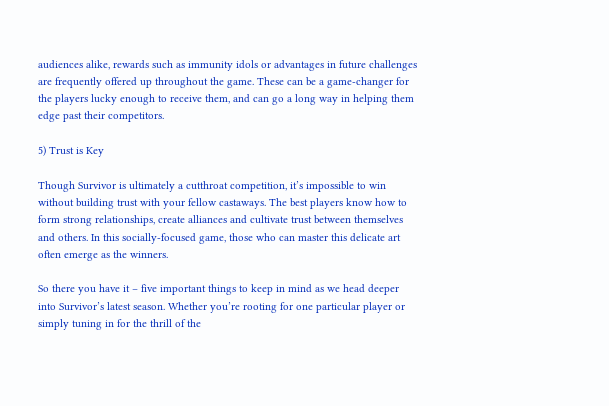audiences alike, rewards such as immunity idols or advantages in future challenges are frequently offered up throughout the game. These can be a game-changer for the players lucky enough to receive them, and can go a long way in helping them edge past their competitors.

5) Trust is Key

Though Survivor is ultimately a cutthroat competition, it’s impossible to win without building trust with your fellow castaways. The best players know how to form strong relationships, create alliances and cultivate trust between themselves and others. In this socially-focused game, those who can master this delicate art often emerge as the winners.

So there you have it – five important things to keep in mind as we head deeper into Survivor’s latest season. Whether you’re rooting for one particular player or simply tuning in for the thrill of the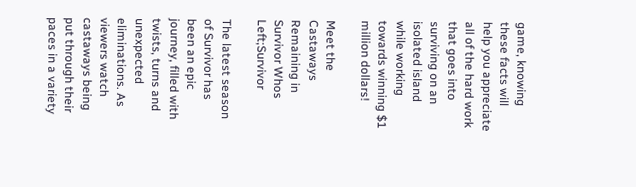game, knowing these facts will help you appreciate all of the hard work that goes into surviving on an isolated island while working towards winning $1 million dollars!

Meet the Castaways Remaining in Survivor Whos Left;Survivor

The latest season of Survivor has been an epic journey, filled with twists, turns and unexpected eliminations. As viewers watch castaways being put through their paces in a variety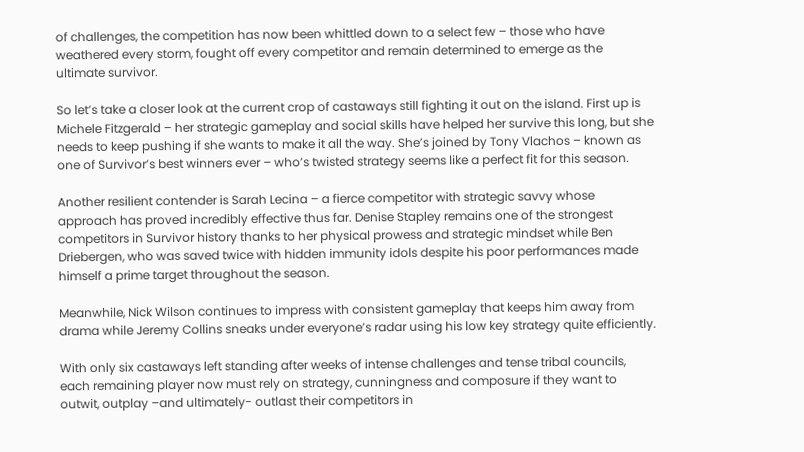of challenges, the competition has now been whittled down to a select few – those who have weathered every storm, fought off every competitor and remain determined to emerge as the ultimate survivor.

So let’s take a closer look at the current crop of castaways still fighting it out on the island. First up is Michele Fitzgerald – her strategic gameplay and social skills have helped her survive this long, but she needs to keep pushing if she wants to make it all the way. She’s joined by Tony Vlachos – known as one of Survivor’s best winners ever – who’s twisted strategy seems like a perfect fit for this season.

Another resilient contender is Sarah Lecina – a fierce competitor with strategic savvy whose approach has proved incredibly effective thus far. Denise Stapley remains one of the strongest competitors in Survivor history thanks to her physical prowess and strategic mindset while Ben Driebergen, who was saved twice with hidden immunity idols despite his poor performances made himself a prime target throughout the season.

Meanwhile, Nick Wilson continues to impress with consistent gameplay that keeps him away from drama while Jeremy Collins sneaks under everyone’s radar using his low key strategy quite efficiently.

With only six castaways left standing after weeks of intense challenges and tense tribal councils, each remaining player now must rely on strategy, cunningness and composure if they want to outwit, outplay –and ultimately- outlast their competitors in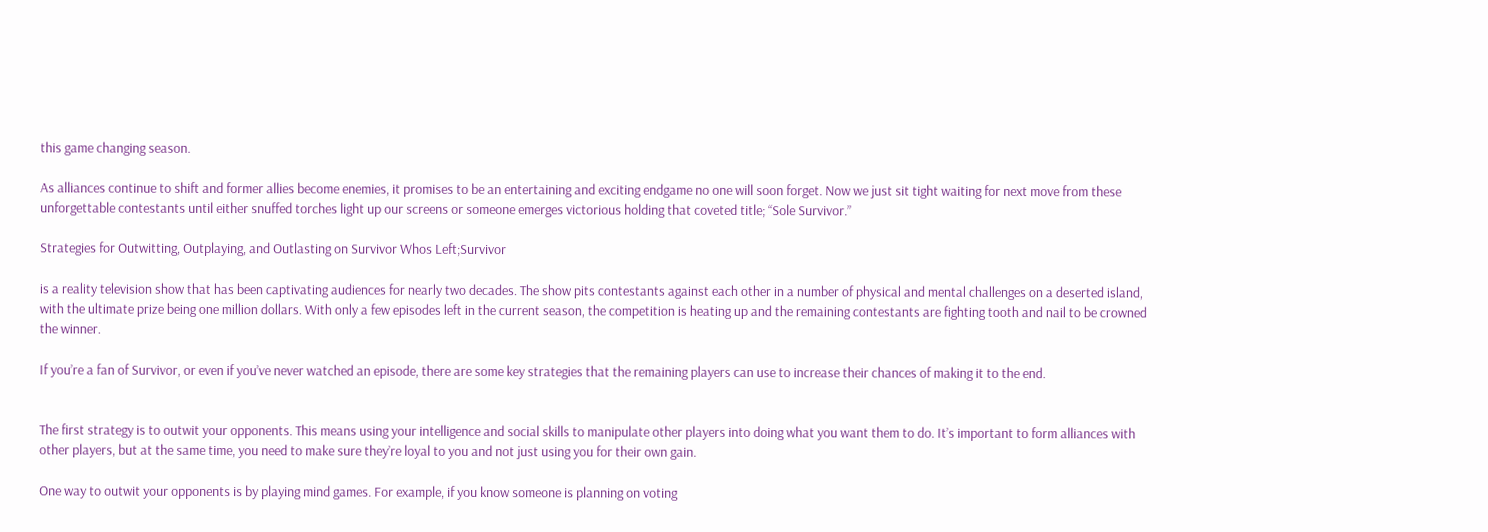this game changing season.

As alliances continue to shift and former allies become enemies, it promises to be an entertaining and exciting endgame no one will soon forget. Now we just sit tight waiting for next move from these unforgettable contestants until either snuffed torches light up our screens or someone emerges victorious holding that coveted title; “Sole Survivor.”

Strategies for Outwitting, Outplaying, and Outlasting on Survivor Whos Left;Survivor

is a reality television show that has been captivating audiences for nearly two decades. The show pits contestants against each other in a number of physical and mental challenges on a deserted island, with the ultimate prize being one million dollars. With only a few episodes left in the current season, the competition is heating up and the remaining contestants are fighting tooth and nail to be crowned the winner.

If you’re a fan of Survivor, or even if you’ve never watched an episode, there are some key strategies that the remaining players can use to increase their chances of making it to the end.


The first strategy is to outwit your opponents. This means using your intelligence and social skills to manipulate other players into doing what you want them to do. It’s important to form alliances with other players, but at the same time, you need to make sure they’re loyal to you and not just using you for their own gain.

One way to outwit your opponents is by playing mind games. For example, if you know someone is planning on voting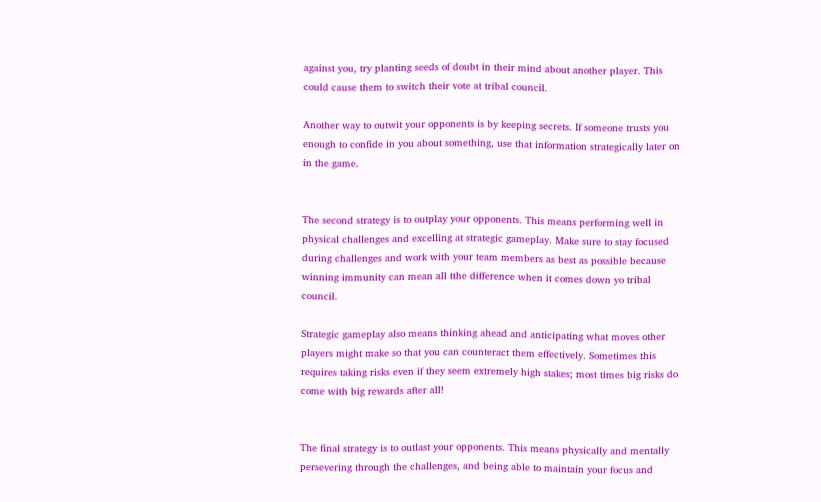against you, try planting seeds of doubt in their mind about another player. This could cause them to switch their vote at tribal council.

Another way to outwit your opponents is by keeping secrets. If someone trusts you enough to confide in you about something, use that information strategically later on in the game.


The second strategy is to outplay your opponents. This means performing well in physical challenges and excelling at strategic gameplay. Make sure to stay focused during challenges and work with your team members as best as possible because winning immunity can mean all tthe difference when it comes down yo tribal council.

Strategic gameplay also means thinking ahead and anticipating what moves other players might make so that you can counteract them effectively. Sometimes this requires taking risks even if they seem extremely high stakes; most times big risks do come with big rewards after all!


The final strategy is to outlast your opponents. This means physically and mentally persevering through the challenges, and being able to maintain your focus and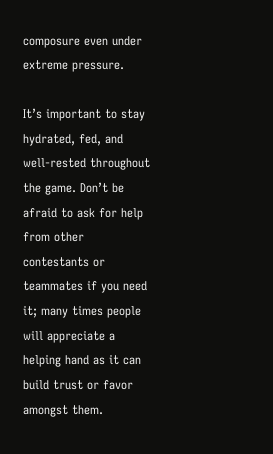composure even under extreme pressure.

It’s important to stay hydrated, fed, and well-rested throughout the game. Don’t be afraid to ask for help from other contestants or teammates if you need it; many times people will appreciate a helping hand as it can build trust or favor amongst them.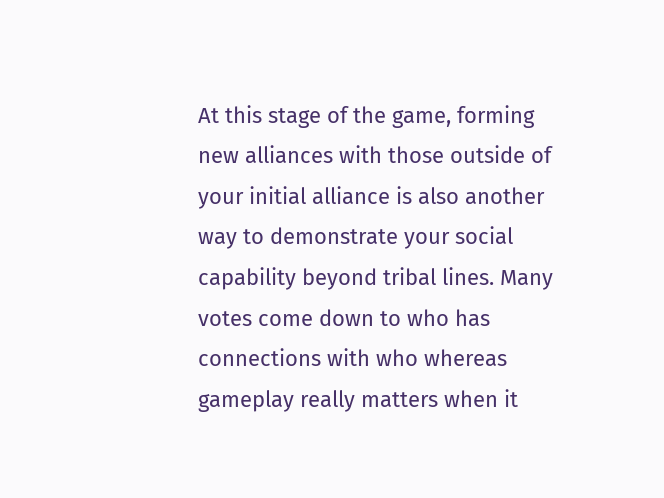At this stage of the game, forming new alliances with those outside of your initial alliance is also another way to demonstrate your social capability beyond tribal lines. Many votes come down to who has connections with who whereas gameplay really matters when it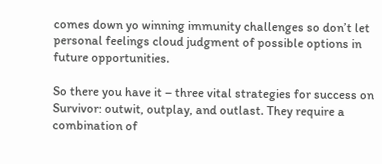comes down yo winning immunity challenges so don’t let personal feelings cloud judgment of possible options in future opportunities.

So there you have it – three vital strategies for success on Survivor: outwit, outplay, and outlast. They require a combination of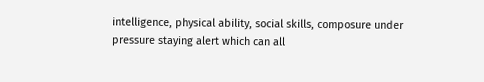intelligence, physical ability, social skills, composure under pressure staying alert which can all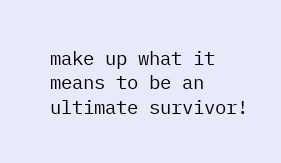make up what it means to be an ultimate survivor!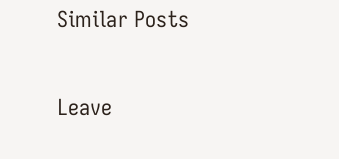Similar Posts

Leave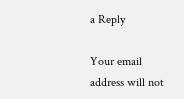a Reply

Your email address will not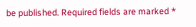be published. Required fields are marked *